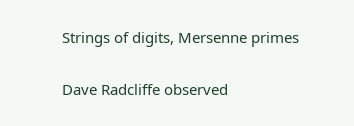Strings of digits, Mersenne primes

Dave Radcliffe observed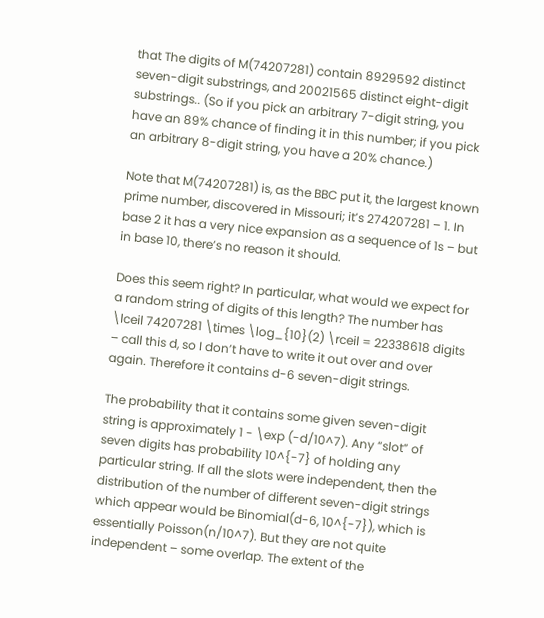that The digits of M(74207281) contain 8929592 distinct seven-digit substrings, and 20021565 distinct eight-digit substrings.. (So if you pick an arbitrary 7-digit string, you have an 89% chance of finding it in this number; if you pick an arbitrary 8-digit string, you have a 20% chance.)

Note that M(74207281) is, as the BBC put it, the largest known prime number, discovered in Missouri; it’s 274207281 – 1. In base 2 it has a very nice expansion as a sequence of 1s – but in base 10, there’s no reason it should.

Does this seem right? In particular, what would we expect for a random string of digits of this length? The number has \lceil 74207281 \times \log_{10}(2) \rceil = 22338618 digits – call this d, so I don’t have to write it out over and over again. Therefore it contains d-6 seven-digit strings.

The probability that it contains some given seven-digit string is approximately 1 - \exp (-d/10^7). Any “slot” of seven digits has probability 10^{-7} of holding any particular string. If all the slots were independent, then the distribution of the number of different seven-digit strings which appear would be Binomial(d-6, 10^{-7}), which is essentially Poisson(n/10^7). But they are not quite independent – some overlap. The extent of the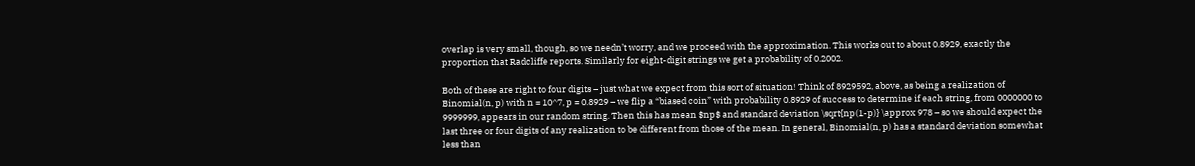overlap is very small, though, so we needn’t worry, and we proceed with the approximation. This works out to about 0.8929, exactly the proportion that Radcliffe reports. Similarly for eight-digit strings we get a probability of 0.2002.

Both of these are right to four digits – just what we expect from this sort of situation! Think of 8929592, above, as being a realization of Binomial(n, p) with n = 10^7, p = 0.8929 – we flip a “biased coin” with probability 0.8929 of success to determine if each string, from 0000000 to 9999999, appears in our random string. Then this has mean $np$ and standard deviation \sqrt{np(1-p)} \approx 978 – so we should expect the last three or four digits of any realization to be different from those of the mean. In general, Binomial(n, p) has a standard deviation somewhat less than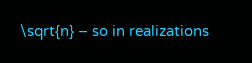\sqrt{n} – so in realizations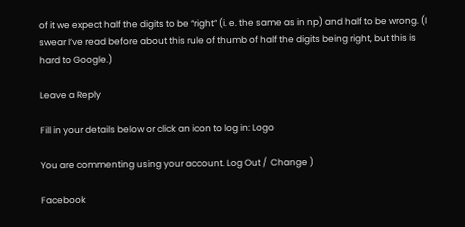of it we expect half the digits to be “right” (i. e. the same as in np) and half to be wrong. (I swear I’ve read before about this rule of thumb of half the digits being right, but this is hard to Google.)

Leave a Reply

Fill in your details below or click an icon to log in: Logo

You are commenting using your account. Log Out /  Change )

Facebook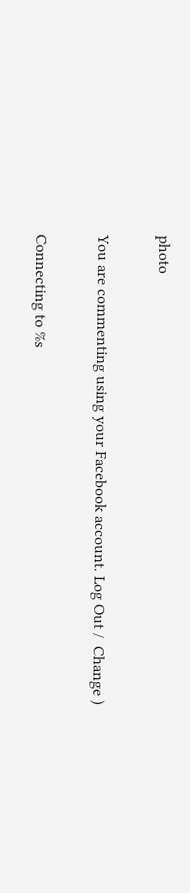photo

You are commenting using your Facebook account. Log Out /  Change )

Connecting to %s